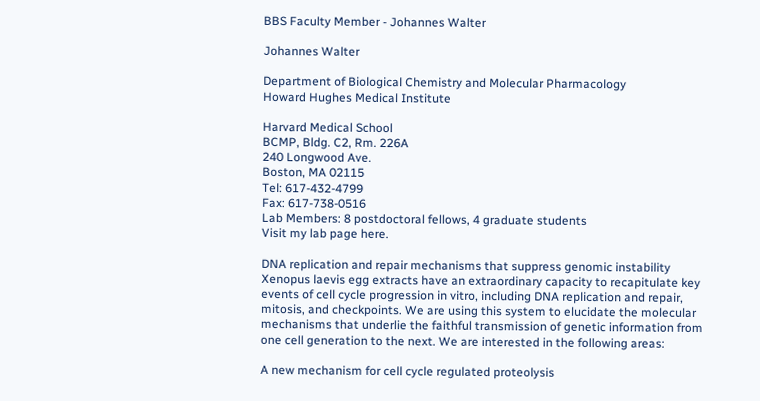BBS Faculty Member - Johannes Walter

Johannes Walter

Department of Biological Chemistry and Molecular Pharmacology
Howard Hughes Medical Institute

Harvard Medical School
BCMP, Bldg. C2, Rm. 226A
240 Longwood Ave.
Boston, MA 02115
Tel: 617-432-4799
Fax: 617-738-0516
Lab Members: 8 postdoctoral fellows, 4 graduate students
Visit my lab page here.

DNA replication and repair mechanisms that suppress genomic instability
Xenopus laevis egg extracts have an extraordinary capacity to recapitulate key events of cell cycle progression in vitro, including DNA replication and repair, mitosis, and checkpoints. We are using this system to elucidate the molecular mechanisms that underlie the faithful transmission of genetic information from one cell generation to the next. We are interested in the following areas:

A new mechanism for cell cycle regulated proteolysis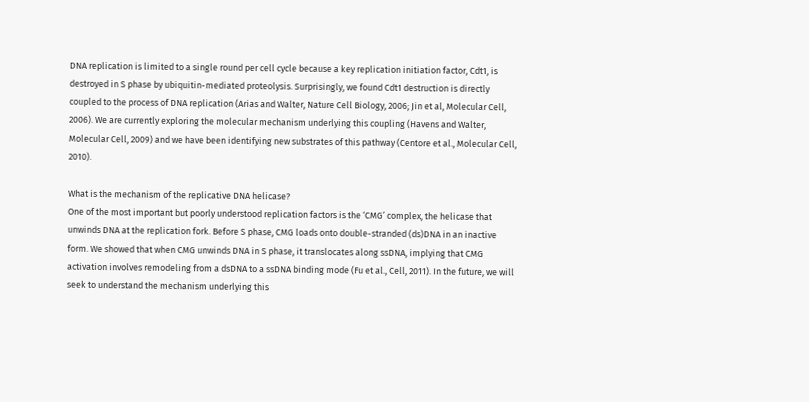DNA replication is limited to a single round per cell cycle because a key replication initiation factor, Cdt1, is destroyed in S phase by ubiquitin-mediated proteolysis. Surprisingly, we found Cdt1 destruction is directly coupled to the process of DNA replication (Arias and Walter, Nature Cell Biology, 2006; Jin et al, Molecular Cell, 2006). We are currently exploring the molecular mechanism underlying this coupling (Havens and Walter, Molecular Cell, 2009) and we have been identifying new substrates of this pathway (Centore et al., Molecular Cell, 2010).

What is the mechanism of the replicative DNA helicase?
One of the most important but poorly understood replication factors is the ‘CMG’ complex, the helicase that unwinds DNA at the replication fork. Before S phase, CMG loads onto double-stranded (ds)DNA in an inactive form. We showed that when CMG unwinds DNA in S phase, it translocates along ssDNA, implying that CMG activation involves remodeling from a dsDNA to a ssDNA binding mode (Fu et al., Cell, 2011). In the future, we will seek to understand the mechanism underlying this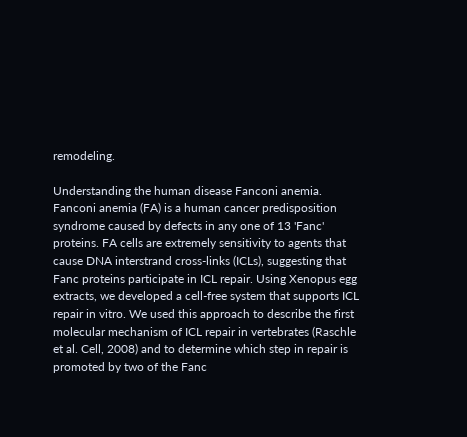remodeling.

Understanding the human disease Fanconi anemia. Fanconi anemia (FA) is a human cancer predisposition syndrome caused by defects in any one of 13 'Fanc' proteins. FA cells are extremely sensitivity to agents that cause DNA interstrand cross-links (ICLs), suggesting that Fanc proteins participate in ICL repair. Using Xenopus egg extracts, we developed a cell-free system that supports ICL repair in vitro. We used this approach to describe the first molecular mechanism of ICL repair in vertebrates (Raschle et al. Cell, 2008) and to determine which step in repair is promoted by two of the Fanc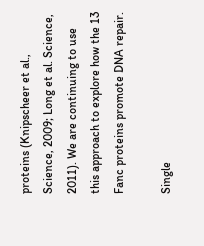proteins (Knipscheer et al., Science, 2009; Long et al. Science, 2011). We are continuing to use this approach to explore how the 13 Fanc proteins promote DNA repair.

Single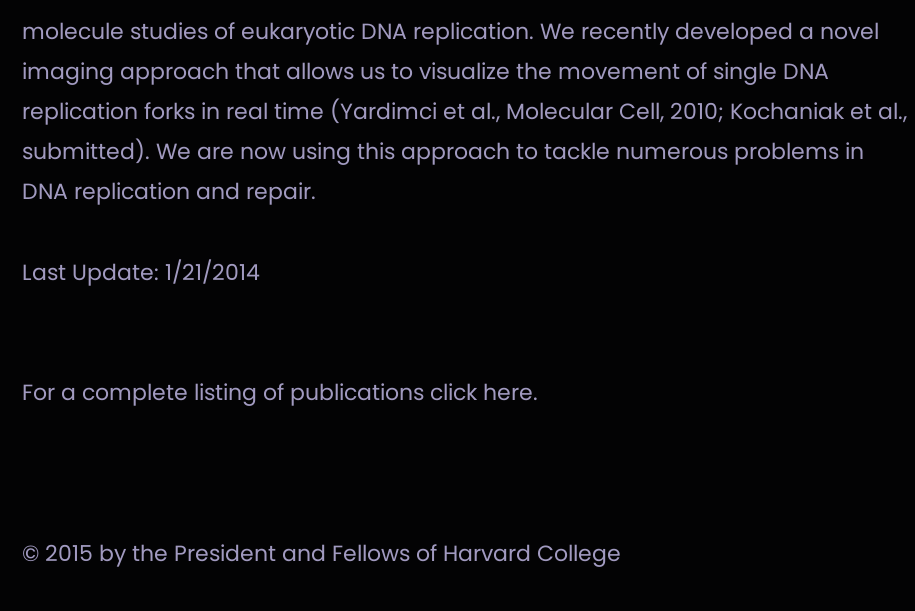molecule studies of eukaryotic DNA replication. We recently developed a novel imaging approach that allows us to visualize the movement of single DNA replication forks in real time (Yardimci et al., Molecular Cell, 2010; Kochaniak et al., submitted). We are now using this approach to tackle numerous problems in DNA replication and repair.

Last Update: 1/21/2014


For a complete listing of publications click here.



© 2015 by the President and Fellows of Harvard College